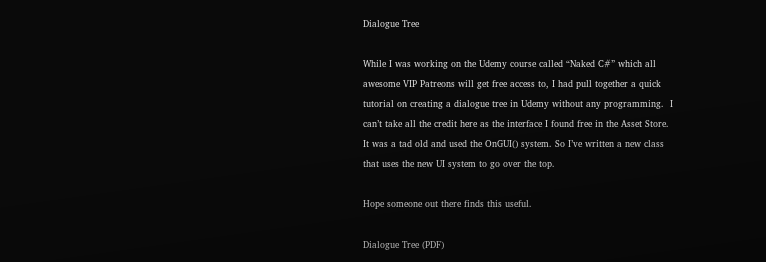Dialogue Tree

While I was working on the Udemy course called “Naked C#” which all awesome VIP Patreons will get free access to, I had pull together a quick tutorial on creating a dialogue tree in Udemy without any programming.  I can’t take all the credit here as the interface I found free in the Asset Store.  It was a tad old and used the OnGUI() system. So I’ve written a new class that uses the new UI system to go over the top.

Hope someone out there finds this useful.

Dialogue Tree (PDF)